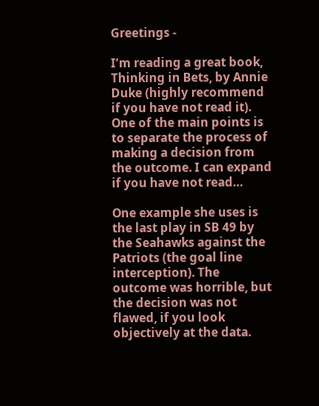Greetings -

I’m reading a great book, Thinking in Bets, by Annie Duke (highly recommend if you have not read it). One of the main points is to separate the process of making a decision from the outcome. I can expand if you have not read…

One example she uses is the last play in SB 49 by the Seahawks against the Patriots (the goal line interception). The outcome was horrible, but the decision was not flawed, if you look objectively at the data.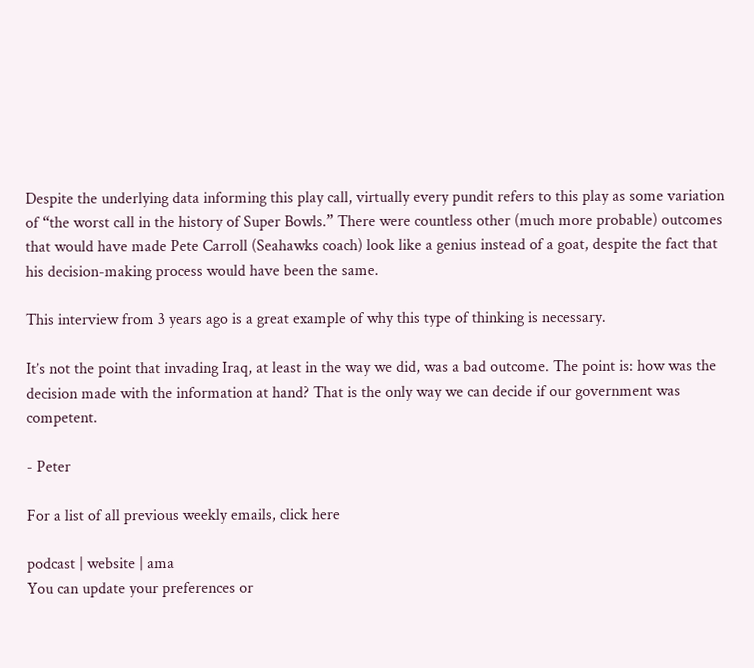Despite the underlying data informing this play call, virtually every pundit refers to this play as some variation of “the worst call in the history of Super Bowls.” There were countless other (much more probable) outcomes that would have made Pete Carroll (Seahawks coach) look like a genius instead of a goat, despite the fact that his decision-making process would have been the same.

This interview from 3 years ago is a great example of why this type of thinking is necessary.

It’s not the point that invading Iraq, at least in the way we did, was a bad outcome. The point is: how was the decision made with the information at hand? That is the only way we can decide if our government was competent.

- Peter

For a list of all previous weekly emails, click here

podcast | website | ama
You can update your preferences or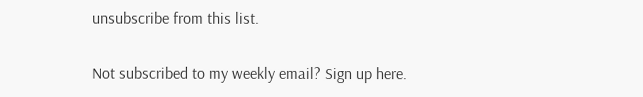unsubscribe from this list.

Not subscribed to my weekly email? Sign up here.